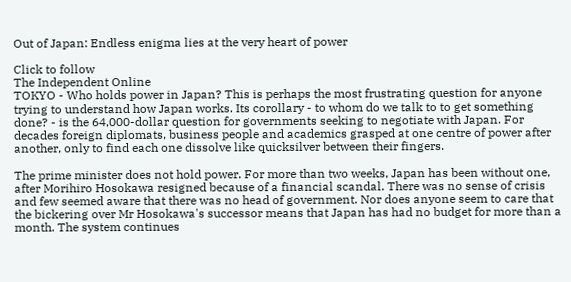Out of Japan: Endless enigma lies at the very heart of power

Click to follow
The Independent Online
TOKYO - Who holds power in Japan? This is perhaps the most frustrating question for anyone trying to understand how Japan works. Its corollary - to whom do we talk to to get something done? - is the 64,000-dollar question for governments seeking to negotiate with Japan. For decades foreign diplomats, business people and academics grasped at one centre of power after another, only to find each one dissolve like quicksilver between their fingers.

The prime minister does not hold power. For more than two weeks, Japan has been without one, after Morihiro Hosokawa resigned because of a financial scandal. There was no sense of crisis and few seemed aware that there was no head of government. Nor does anyone seem to care that the bickering over Mr Hosokawa's successor means that Japan has had no budget for more than a month. The system continues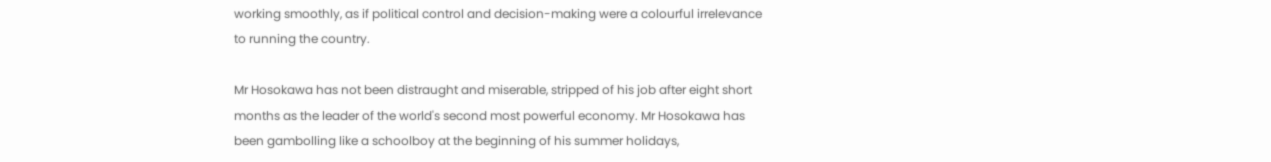working smoothly, as if political control and decision-making were a colourful irrelevance to running the country.

Mr Hosokawa has not been distraught and miserable, stripped of his job after eight short months as the leader of the world's second most powerful economy. Mr Hosokawa has been gambolling like a schoolboy at the beginning of his summer holidays,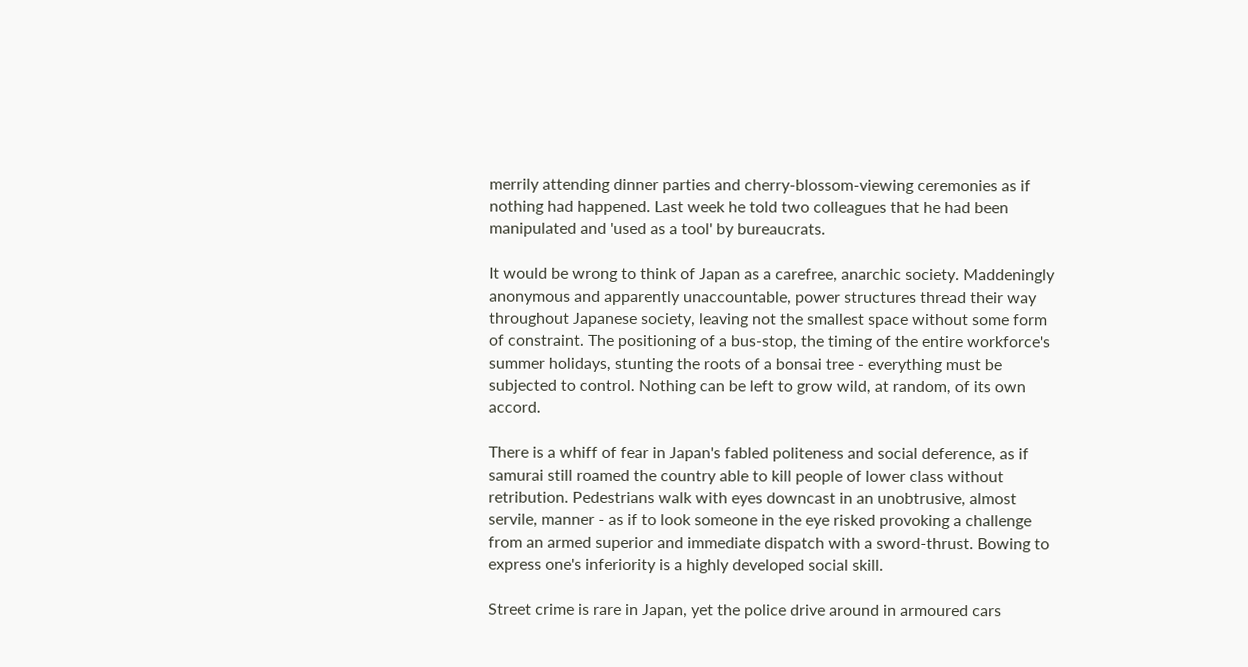merrily attending dinner parties and cherry-blossom-viewing ceremonies as if nothing had happened. Last week he told two colleagues that he had been manipulated and 'used as a tool' by bureaucrats.

It would be wrong to think of Japan as a carefree, anarchic society. Maddeningly anonymous and apparently unaccountable, power structures thread their way throughout Japanese society, leaving not the smallest space without some form of constraint. The positioning of a bus-stop, the timing of the entire workforce's summer holidays, stunting the roots of a bonsai tree - everything must be subjected to control. Nothing can be left to grow wild, at random, of its own accord.

There is a whiff of fear in Japan's fabled politeness and social deference, as if samurai still roamed the country able to kill people of lower class without retribution. Pedestrians walk with eyes downcast in an unobtrusive, almost servile, manner - as if to look someone in the eye risked provoking a challenge from an armed superior and immediate dispatch with a sword-thrust. Bowing to express one's inferiority is a highly developed social skill.

Street crime is rare in Japan, yet the police drive around in armoured cars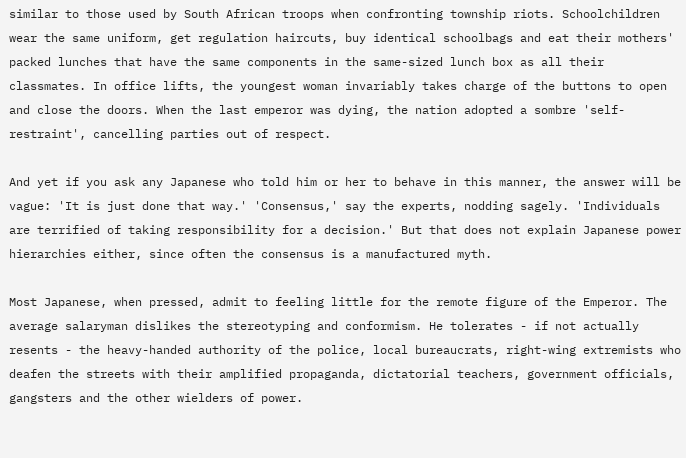similar to those used by South African troops when confronting township riots. Schoolchildren wear the same uniform, get regulation haircuts, buy identical schoolbags and eat their mothers' packed lunches that have the same components in the same-sized lunch box as all their classmates. In office lifts, the youngest woman invariably takes charge of the buttons to open and close the doors. When the last emperor was dying, the nation adopted a sombre 'self-restraint', cancelling parties out of respect.

And yet if you ask any Japanese who told him or her to behave in this manner, the answer will be vague: 'It is just done that way.' 'Consensus,' say the experts, nodding sagely. 'Individuals are terrified of taking responsibility for a decision.' But that does not explain Japanese power hierarchies either, since often the consensus is a manufactured myth.

Most Japanese, when pressed, admit to feeling little for the remote figure of the Emperor. The average salaryman dislikes the stereotyping and conformism. He tolerates - if not actually resents - the heavy-handed authority of the police, local bureaucrats, right-wing extremists who deafen the streets with their amplified propaganda, dictatorial teachers, government officials, gangsters and the other wielders of power.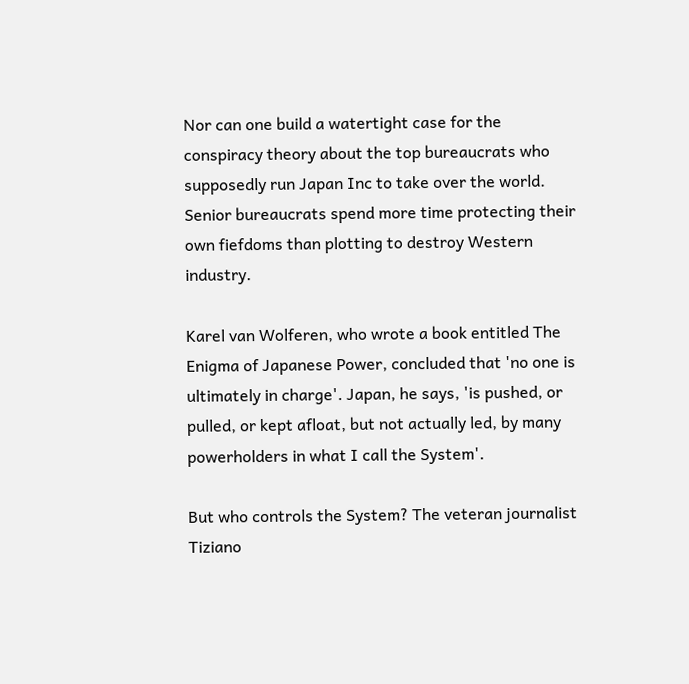Nor can one build a watertight case for the conspiracy theory about the top bureaucrats who supposedly run Japan Inc to take over the world. Senior bureaucrats spend more time protecting their own fiefdoms than plotting to destroy Western industry.

Karel van Wolferen, who wrote a book entitled The Enigma of Japanese Power, concluded that 'no one is ultimately in charge'. Japan, he says, 'is pushed, or pulled, or kept afloat, but not actually led, by many powerholders in what I call the System'.

But who controls the System? The veteran journalist Tiziano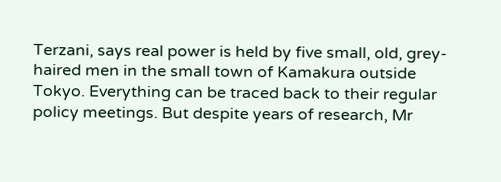Terzani, says real power is held by five small, old, grey-haired men in the small town of Kamakura outside Tokyo. Everything can be traced back to their regular policy meetings. But despite years of research, Mr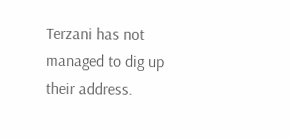Terzani has not managed to dig up their address.